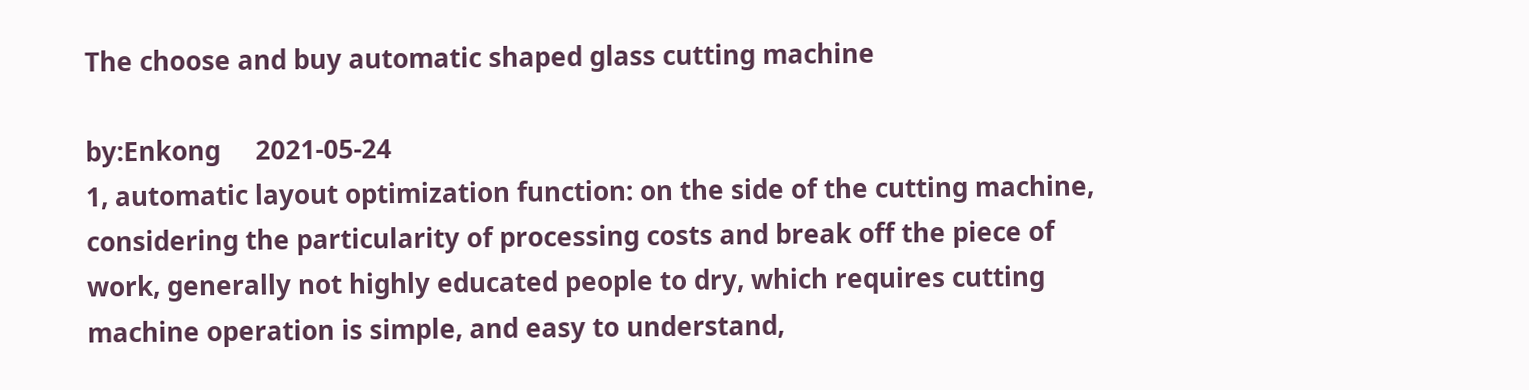The choose and buy automatic shaped glass cutting machine

by:Enkong     2021-05-24
1, automatic layout optimization function: on the side of the cutting machine, considering the particularity of processing costs and break off the piece of work, generally not highly educated people to dry, which requires cutting machine operation is simple, and easy to understand,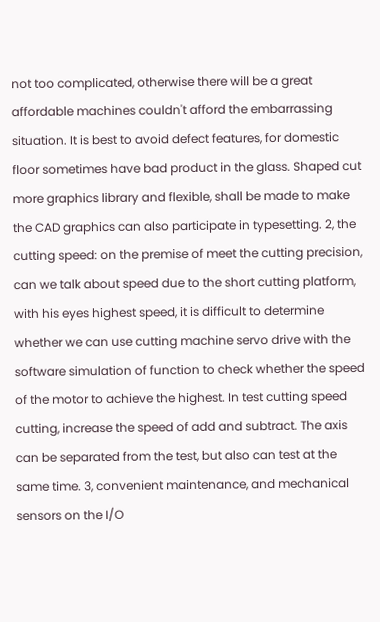not too complicated, otherwise there will be a great affordable machines couldn't afford the embarrassing situation. It is best to avoid defect features, for domestic floor sometimes have bad product in the glass. Shaped cut more graphics library and flexible, shall be made to make the CAD graphics can also participate in typesetting. 2, the cutting speed: on the premise of meet the cutting precision, can we talk about speed due to the short cutting platform, with his eyes highest speed, it is difficult to determine whether we can use cutting machine servo drive with the software simulation of function to check whether the speed of the motor to achieve the highest. In test cutting speed cutting, increase the speed of add and subtract. The axis can be separated from the test, but also can test at the same time. 3, convenient maintenance, and mechanical sensors on the I/O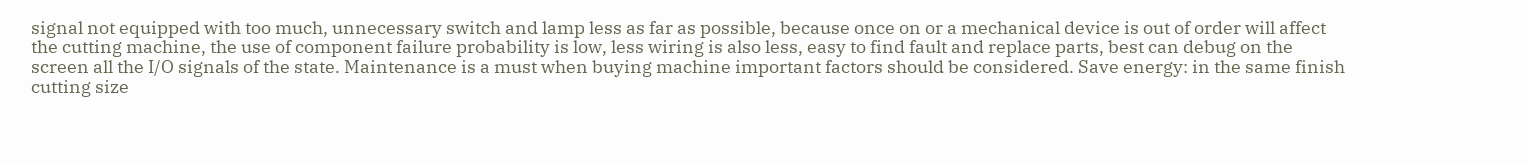signal not equipped with too much, unnecessary switch and lamp less as far as possible, because once on or a mechanical device is out of order will affect the cutting machine, the use of component failure probability is low, less wiring is also less, easy to find fault and replace parts, best can debug on the screen all the I/O signals of the state. Maintenance is a must when buying machine important factors should be considered. Save energy: in the same finish cutting size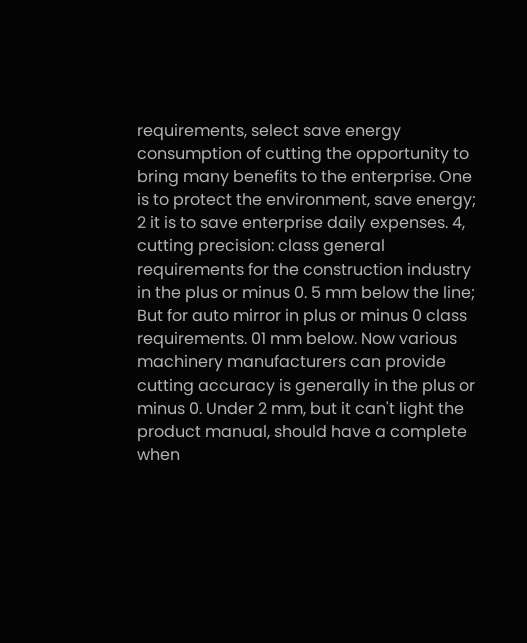requirements, select save energy consumption of cutting the opportunity to bring many benefits to the enterprise. One is to protect the environment, save energy; 2 it is to save enterprise daily expenses. 4, cutting precision: class general requirements for the construction industry in the plus or minus 0. 5 mm below the line; But for auto mirror in plus or minus 0 class requirements. 01 mm below. Now various machinery manufacturers can provide cutting accuracy is generally in the plus or minus 0. Under 2 mm, but it can't light the product manual, should have a complete when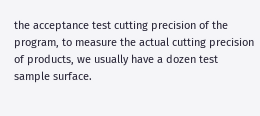the acceptance test cutting precision of the program, to measure the actual cutting precision of products, we usually have a dozen test sample surface.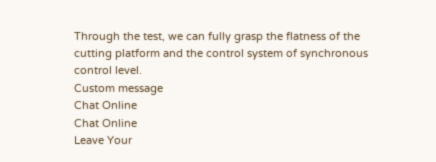Through the test, we can fully grasp the flatness of the cutting platform and the control system of synchronous control level.
Custom message
Chat Online
Chat Online
Leave Your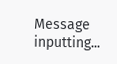Message inputting...